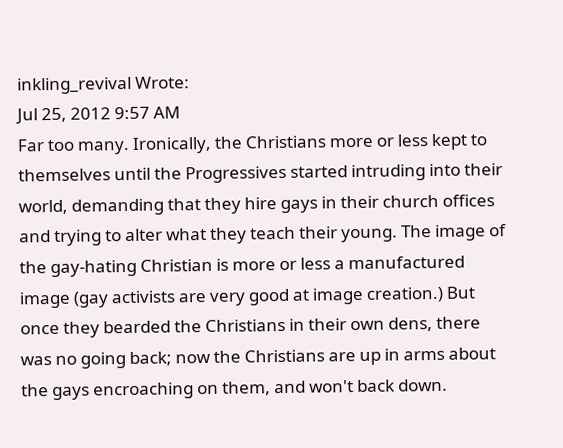inkling_revival Wrote:
Jul 25, 2012 9:57 AM
Far too many. Ironically, the Christians more or less kept to themselves until the Progressives started intruding into their world, demanding that they hire gays in their church offices and trying to alter what they teach their young. The image of the gay-hating Christian is more or less a manufactured image (gay activists are very good at image creation.) But once they bearded the Christians in their own dens, there was no going back; now the Christians are up in arms about the gays encroaching on them, and won't back down.